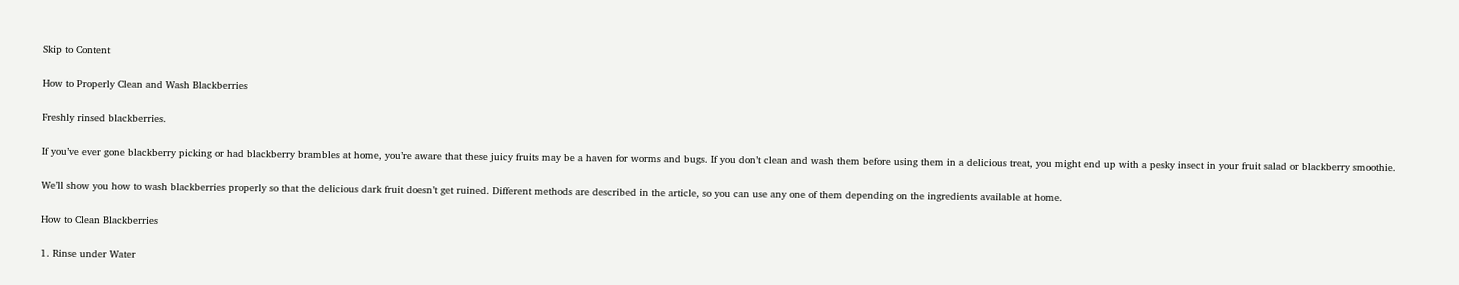Skip to Content

How to Properly Clean and Wash Blackberries

Freshly rinsed blackberries.

If you’ve ever gone blackberry picking or had blackberry brambles at home, you’re aware that these juicy fruits may be a haven for worms and bugs. If you don’t clean and wash them before using them in a delicious treat, you might end up with a pesky insect in your fruit salad or blackberry smoothie.

We’ll show you how to wash blackberries properly so that the delicious dark fruit doesn’t get ruined. Different methods are described in the article, so you can use any one of them depending on the ingredients available at home.

How to Clean Blackberries

1. Rinse under Water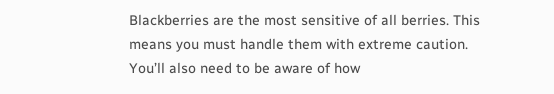Blackberries are the most sensitive of all berries. This means you must handle them with extreme caution. You’ll also need to be aware of how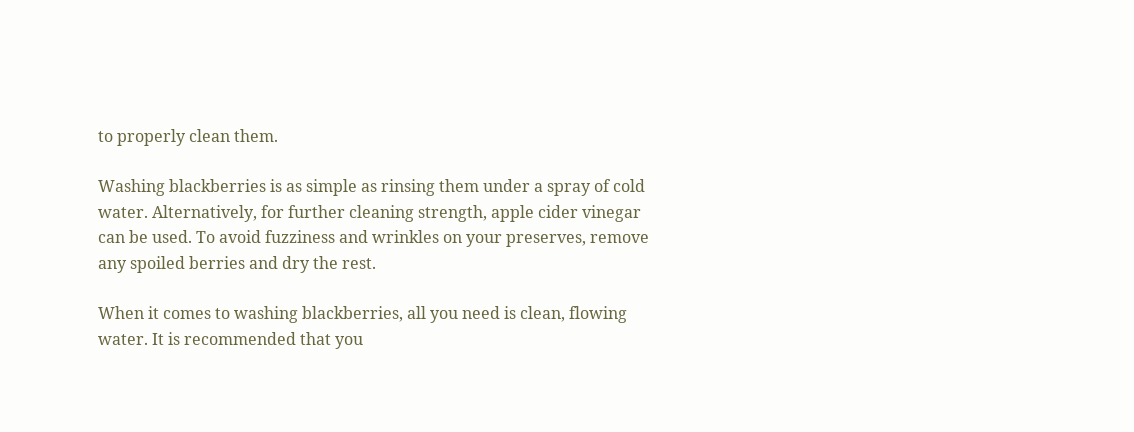to properly clean them.

Washing blackberries is as simple as rinsing them under a spray of cold water. Alternatively, for further cleaning strength, apple cider vinegar can be used. To avoid fuzziness and wrinkles on your preserves, remove any spoiled berries and dry the rest.

When it comes to washing blackberries, all you need is clean, flowing water. It is recommended that you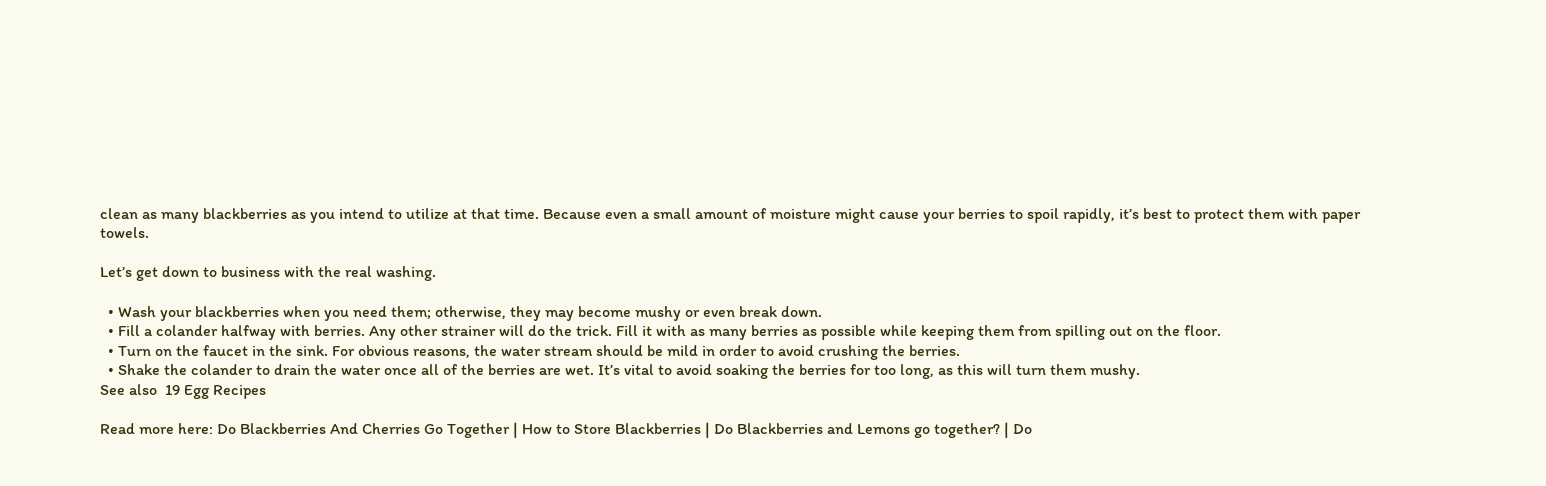clean as many blackberries as you intend to utilize at that time. Because even a small amount of moisture might cause your berries to spoil rapidly, it’s best to protect them with paper towels.

Let’s get down to business with the real washing.

  • Wash your blackberries when you need them; otherwise, they may become mushy or even break down.
  • Fill a colander halfway with berries. Any other strainer will do the trick. Fill it with as many berries as possible while keeping them from spilling out on the floor.
  • Turn on the faucet in the sink. For obvious reasons, the water stream should be mild in order to avoid crushing the berries.
  • Shake the colander to drain the water once all of the berries are wet. It’s vital to avoid soaking the berries for too long, as this will turn them mushy.
See also  19 Egg Recipes

Read more here: Do Blackberries And Cherries Go Together | How to Store Blackberries | Do Blackberries and Lemons go together? | Do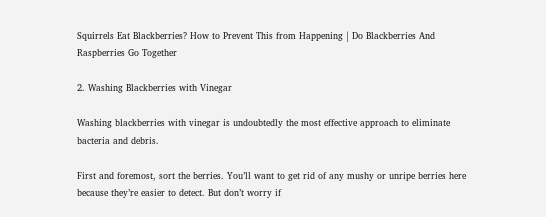Squirrels Eat Blackberries? How to Prevent This from Happening | Do Blackberries And Raspberries Go Together

2. Washing Blackberries with Vinegar

Washing blackberries with vinegar is undoubtedly the most effective approach to eliminate bacteria and debris.

First and foremost, sort the berries. You’ll want to get rid of any mushy or unripe berries here because they’re easier to detect. But don’t worry if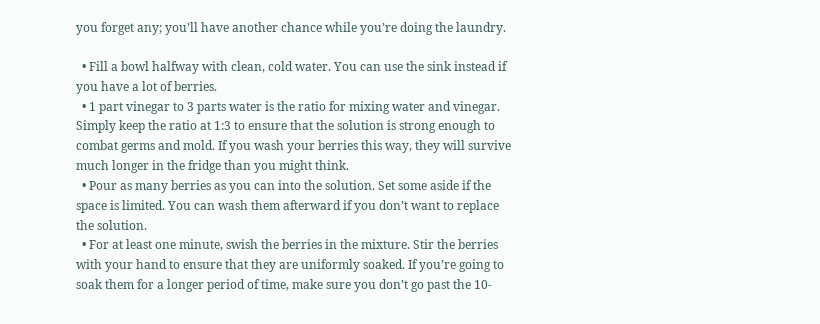you forget any; you’ll have another chance while you’re doing the laundry.

  • Fill a bowl halfway with clean, cold water. You can use the sink instead if you have a lot of berries.
  • 1 part vinegar to 3 parts water is the ratio for mixing water and vinegar. Simply keep the ratio at 1:3 to ensure that the solution is strong enough to combat germs and mold. If you wash your berries this way, they will survive much longer in the fridge than you might think.
  • Pour as many berries as you can into the solution. Set some aside if the space is limited. You can wash them afterward if you don’t want to replace the solution.
  • For at least one minute, swish the berries in the mixture. Stir the berries with your hand to ensure that they are uniformly soaked. If you’re going to soak them for a longer period of time, make sure you don’t go past the 10-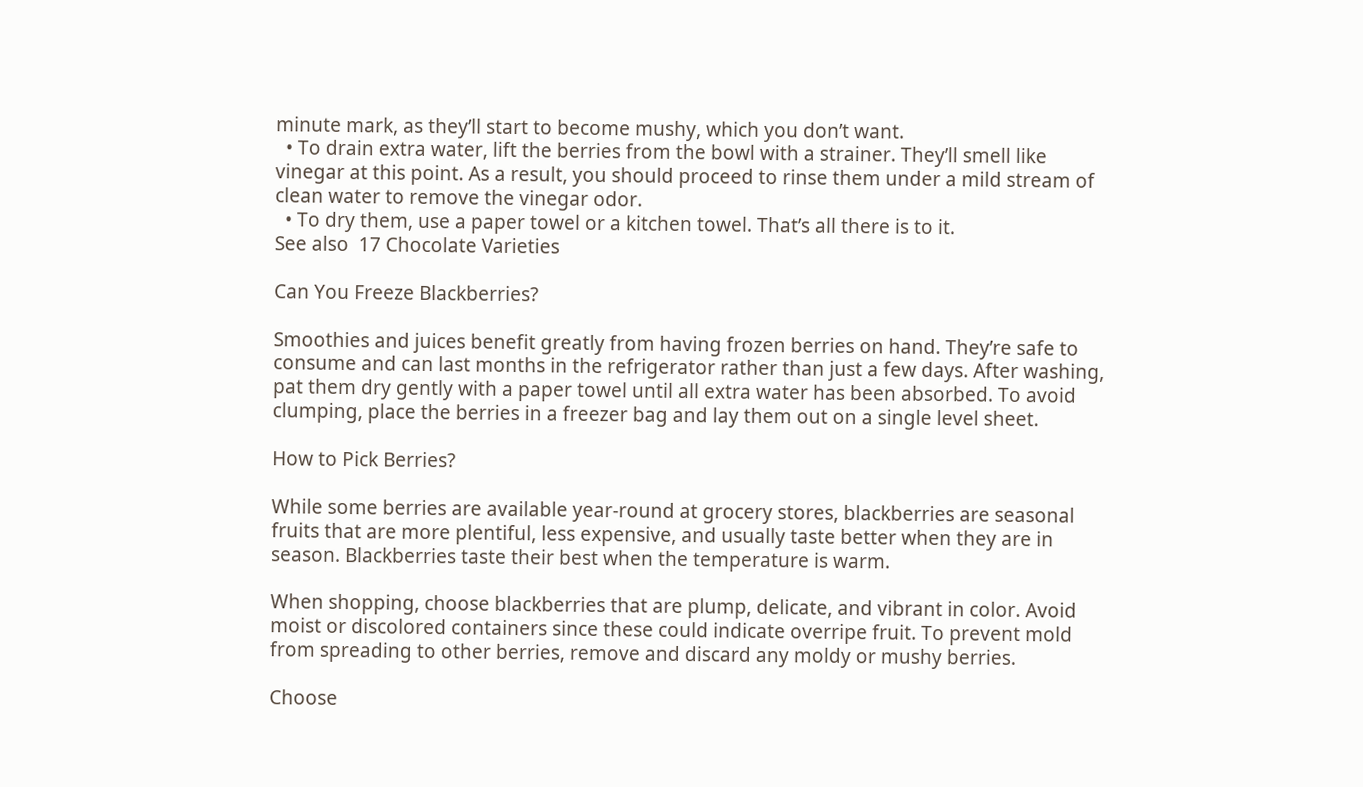minute mark, as they’ll start to become mushy, which you don’t want.
  • To drain extra water, lift the berries from the bowl with a strainer. They’ll smell like vinegar at this point. As a result, you should proceed to rinse them under a mild stream of clean water to remove the vinegar odor.
  • To dry them, use a paper towel or a kitchen towel. That’s all there is to it.
See also  17 Chocolate Varieties

Can You Freeze Blackberries?

Smoothies and juices benefit greatly from having frozen berries on hand. They’re safe to consume and can last months in the refrigerator rather than just a few days. After washing, pat them dry gently with a paper towel until all extra water has been absorbed. To avoid clumping, place the berries in a freezer bag and lay them out on a single level sheet.

How to Pick Berries?

While some berries are available year-round at grocery stores, blackberries are seasonal fruits that are more plentiful, less expensive, and usually taste better when they are in season. Blackberries taste their best when the temperature is warm.

When shopping, choose blackberries that are plump, delicate, and vibrant in color. Avoid moist or discolored containers since these could indicate overripe fruit. To prevent mold from spreading to other berries, remove and discard any moldy or mushy berries.

Choose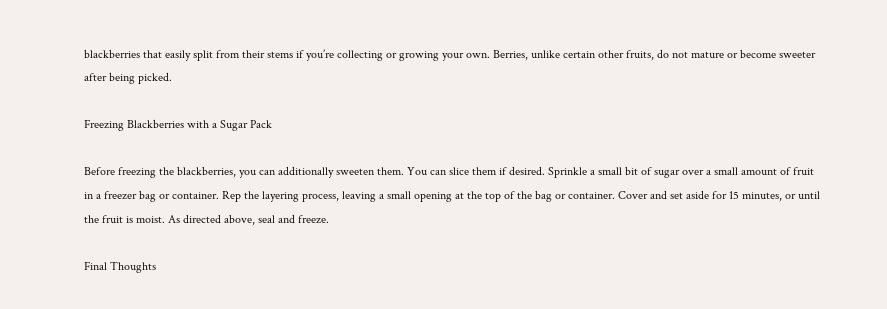blackberries that easily split from their stems if you’re collecting or growing your own. Berries, unlike certain other fruits, do not mature or become sweeter after being picked.

Freezing Blackberries with a Sugar Pack

Before freezing the blackberries, you can additionally sweeten them. You can slice them if desired. Sprinkle a small bit of sugar over a small amount of fruit in a freezer bag or container. Rep the layering process, leaving a small opening at the top of the bag or container. Cover and set aside for 15 minutes, or until the fruit is moist. As directed above, seal and freeze.

Final Thoughts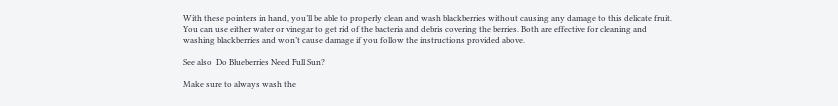With these pointers in hand, you’ll be able to properly clean and wash blackberries without causing any damage to this delicate fruit. You can use either water or vinegar to get rid of the bacteria and debris covering the berries. Both are effective for cleaning and washing blackberries and won’t cause damage if you follow the instructions provided above.

See also  Do Blueberries Need Full Sun?

Make sure to always wash the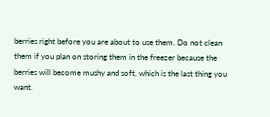berries right before you are about to use them. Do not clean them if you plan on storing them in the freezer because the berries will become mushy and soft, which is the last thing you want.